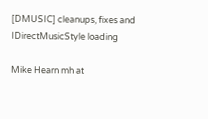[DMUSIC] cleanups, fixes and IDirectMusicStyle loading

Mike Hearn mh at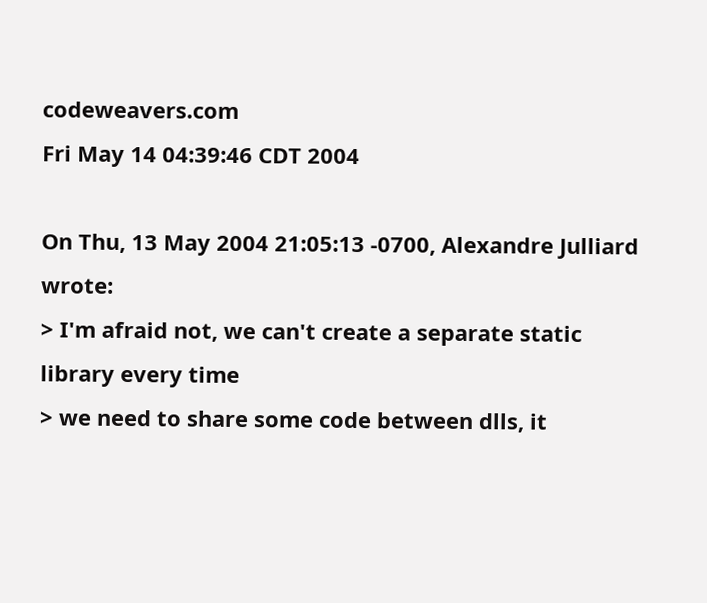codeweavers.com
Fri May 14 04:39:46 CDT 2004

On Thu, 13 May 2004 21:05:13 -0700, Alexandre Julliard wrote:
> I'm afraid not, we can't create a separate static library every time
> we need to share some code between dlls, it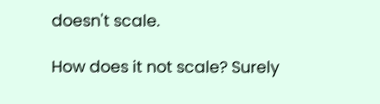doesn't scale.

How does it not scale? Surely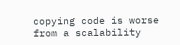copying code is worse from a scalability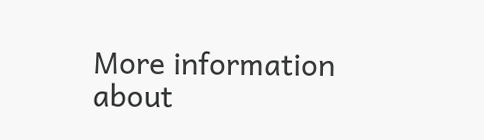More information about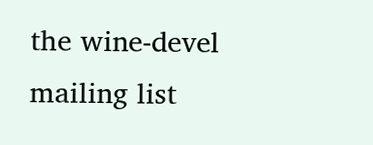the wine-devel mailing list